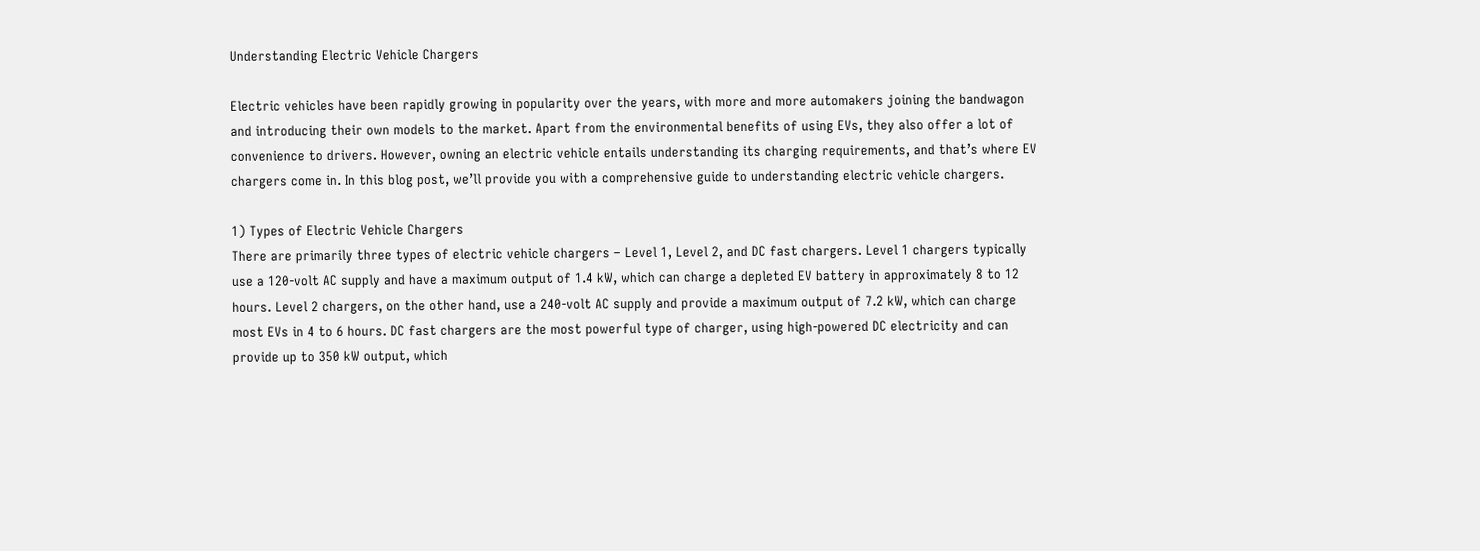Understanding Electric Vehicle Chargers

Electric vehicles have been rapidly growing in popularity over the years, with more and more automakers joining the bandwagon and introducing their own models to the market. Apart from the environmental benefits of using EVs, they also offer a lot of convenience to drivers. However, owning an electric vehicle entails understanding its charging requirements, and that’s where EV chargers come in. In this blog post, we’ll provide you with a comprehensive guide to understanding electric vehicle chargers.

1) Types of Electric Vehicle Chargers
There are primarily three types of electric vehicle chargers – Level 1, Level 2, and DC fast chargers. Level 1 chargers typically use a 120-volt AC supply and have a maximum output of 1.4 kW, which can charge a depleted EV battery in approximately 8 to 12 hours. Level 2 chargers, on the other hand, use a 240-volt AC supply and provide a maximum output of 7.2 kW, which can charge most EVs in 4 to 6 hours. DC fast chargers are the most powerful type of charger, using high-powered DC electricity and can provide up to 350 kW output, which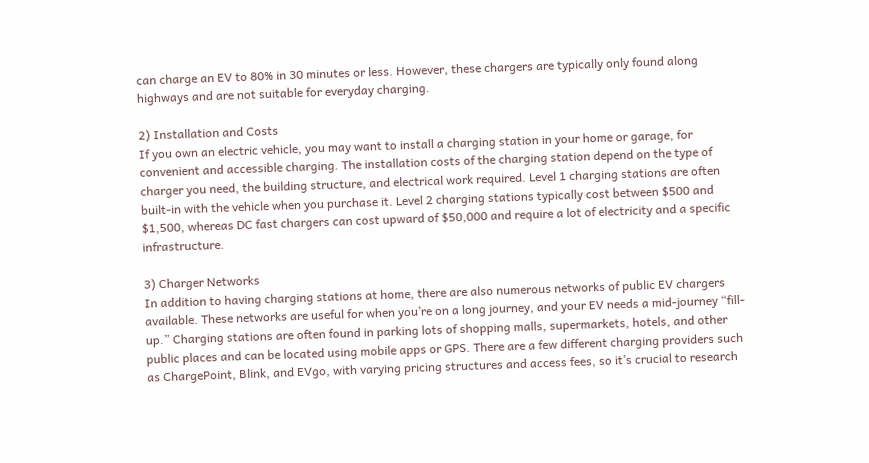can charge an EV to 80% in 30 minutes or less. However, these chargers are typically only found along highways and are not suitable for everyday charging.

2) Installation and Costs
If you own an electric vehicle, you may want to install a charging station in your home or garage, for convenient and accessible charging. The installation costs of the charging station depend on the type of charger you need, the building structure, and electrical work required. Level 1 charging stations are often built-in with the vehicle when you purchase it. Level 2 charging stations typically cost between $500 and $1,500, whereas DC fast chargers can cost upward of $50,000 and require a lot of electricity and a specific infrastructure.

3) Charger Networks
In addition to having charging stations at home, there are also numerous networks of public EV chargers available. These networks are useful for when you’re on a long journey, and your EV needs a mid-journey “fill-up.” Charging stations are often found in parking lots of shopping malls, supermarkets, hotels, and other public places and can be located using mobile apps or GPS. There are a few different charging providers such as ChargePoint, Blink, and EVgo, with varying pricing structures and access fees, so it’s crucial to research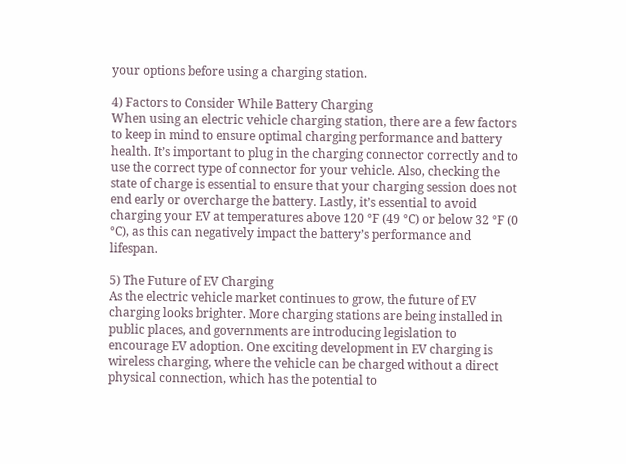your options before using a charging station.

4) Factors to Consider While Battery Charging
When using an electric vehicle charging station, there are a few factors to keep in mind to ensure optimal charging performance and battery health. It’s important to plug in the charging connector correctly and to use the correct type of connector for your vehicle. Also, checking the state of charge is essential to ensure that your charging session does not end early or overcharge the battery. Lastly, it’s essential to avoid charging your EV at temperatures above 120 °F (49 °C) or below 32 °F (0 °C), as this can negatively impact the battery’s performance and lifespan.

5) The Future of EV Charging
As the electric vehicle market continues to grow, the future of EV charging looks brighter. More charging stations are being installed in public places, and governments are introducing legislation to encourage EV adoption. One exciting development in EV charging is wireless charging, where the vehicle can be charged without a direct physical connection, which has the potential to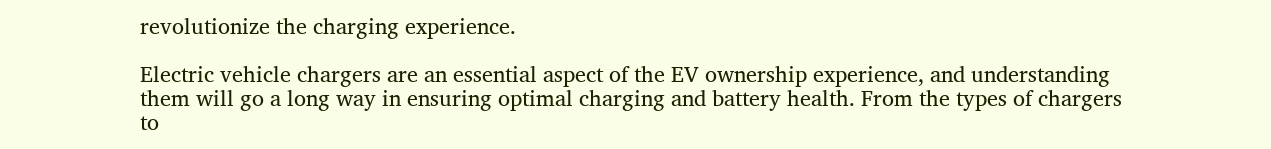revolutionize the charging experience.

Electric vehicle chargers are an essential aspect of the EV ownership experience, and understanding them will go a long way in ensuring optimal charging and battery health. From the types of chargers to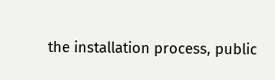the installation process, public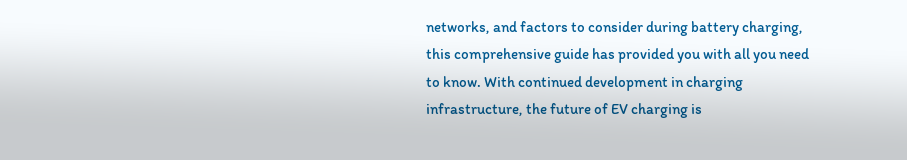networks, and factors to consider during battery charging, this comprehensive guide has provided you with all you need to know. With continued development in charging infrastructure, the future of EV charging is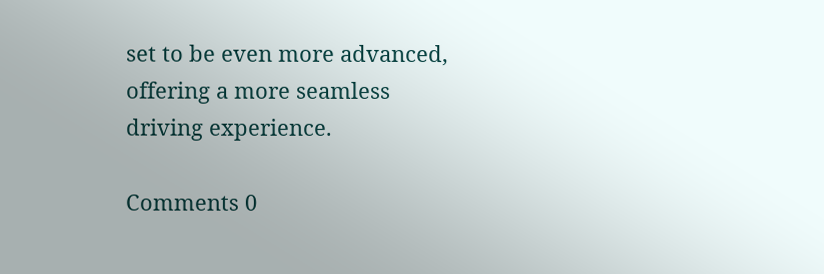set to be even more advanced, offering a more seamless driving experience.

Comments 0